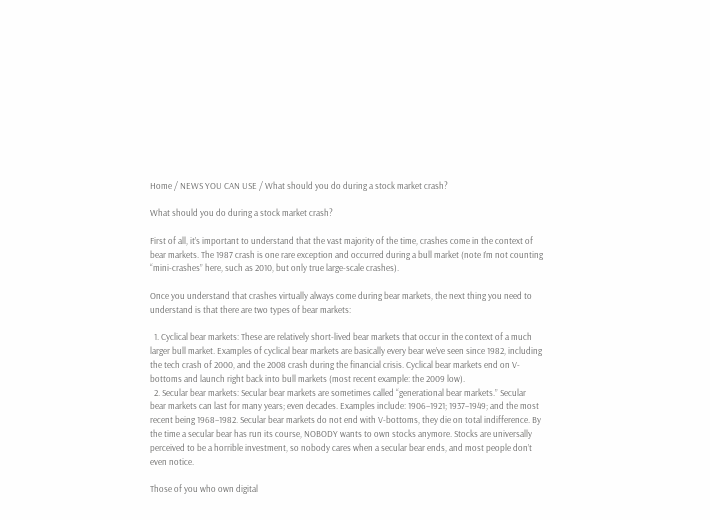Home / NEWS YOU CAN USE / What should you do during a stock market crash?

What should you do during a stock market crash?

First of all, it’s important to understand that the vast majority of the time, crashes come in the context of bear markets. The 1987 crash is one rare exception and occurred during a bull market (note I’m not counting “mini-crashes” here, such as 2010, but only true large-scale crashes).

Once you understand that crashes virtually always come during bear markets, the next thing you need to understand is that there are two types of bear markets:

  1. Cyclical bear markets: These are relatively short-lived bear markets that occur in the context of a much larger bull market. Examples of cyclical bear markets are basically every bear we’ve seen since 1982, including the tech crash of 2000, and the 2008 crash during the financial crisis. Cyclical bear markets end on V-bottoms and launch right back into bull markets (most recent example: the 2009 low).
  2. Secular bear markets: Secular bear markets are sometimes called “generational bear markets.” Secular bear markets can last for many years; even decades. Examples include: 1906–1921; 1937–1949; and the most recent being 1968–1982. Secular bear markets do not end with V-bottoms, they die on total indifference. By the time a secular bear has run its course, NOBODY wants to own stocks anymore. Stocks are universally perceived to be a horrible investment, so nobody cares when a secular bear ends, and most people don’t even notice.

Those of you who own digital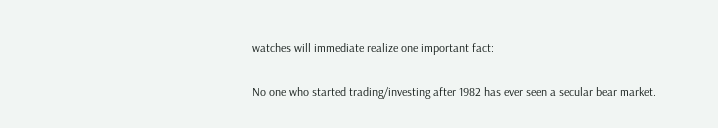watches will immediate realize one important fact:

No one who started trading/investing after 1982 has ever seen a secular bear market.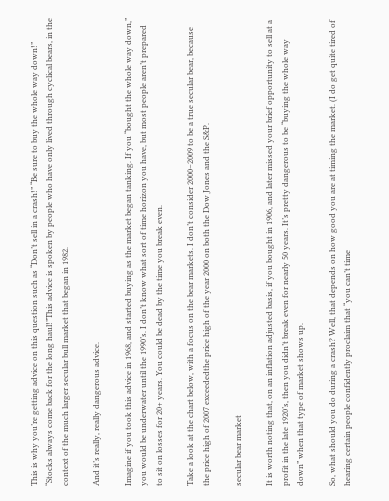This is why you’re getting advice on this question such as “Don’t sell in a crash!” “Be sure to buy the whole way down!” “Stocks always come back for the long haul!”This advice is spoken by people who have only lived through cyclical bears, in the context of the much larger secular bull market that began in 1982.

And it’s really, really dangerous advice.

Imagine if you took this advice in 1968, and started buying as the market began tanking. If you “bought the whole way down,” you would be underwater until the 1990’s. I don’t know what sort of time horizon you have, but most people aren’t prepared to sit on losses for 20+ years. You could be dead by the time you break even.

Take a look at the chart below, with a focus on the bear markets. I don’t consider 2000–2009 to be a true secular bear, because the price high of 2007 exceededthe price high of the year 2000 on both the Dow Jones and the S&P.

secular bear market

It is worth noting that, on an inflation adjusted basis, if you bought in 1906, and later missed your brief opportunity to sell at a profit in the late 1920’s, then you didn’t break even for nearly 50 years. It’s pretty dangerous to be “buying the whole way down” when that type of market shows up.

So, what should you do during a crash? Well, that depends on how good you are at timing the market. (I do get quite tired of hearing certain people confidently proclaim that “you can’t time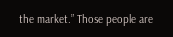the market.” Those people are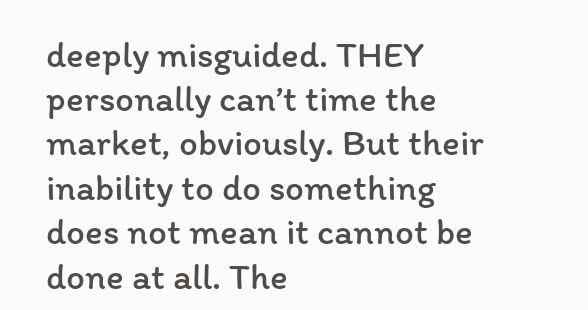deeply misguided. THEY personally can’t time the market, obviously. But their inability to do something does not mean it cannot be done at all. The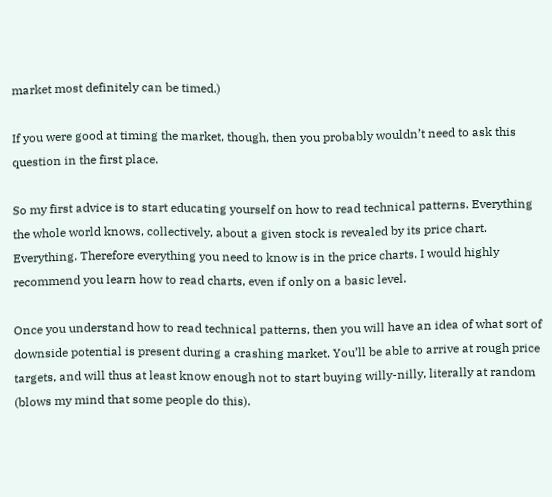market most definitely can be timed.)

If you were good at timing the market, though, then you probably wouldn’t need to ask this question in the first place.

So my first advice is to start educating yourself on how to read technical patterns. Everything the whole world knows, collectively, about a given stock is revealed by its price chart. Everything. Therefore everything you need to know is in the price charts. I would highly recommend you learn how to read charts, even if only on a basic level.

Once you understand how to read technical patterns, then you will have an idea of what sort of downside potential is present during a crashing market. You’ll be able to arrive at rough price targets, and will thus at least know enough not to start buying willy-nilly, literally at random (blows my mind that some people do this).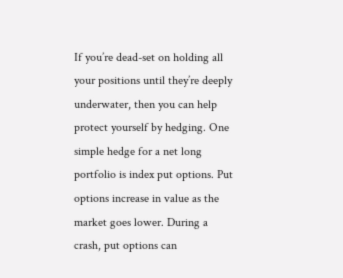If you’re dead-set on holding all your positions until they’re deeply underwater, then you can help protect yourself by hedging. One simple hedge for a net long portfolio is index put options. Put options increase in value as the market goes lower. During a crash, put options can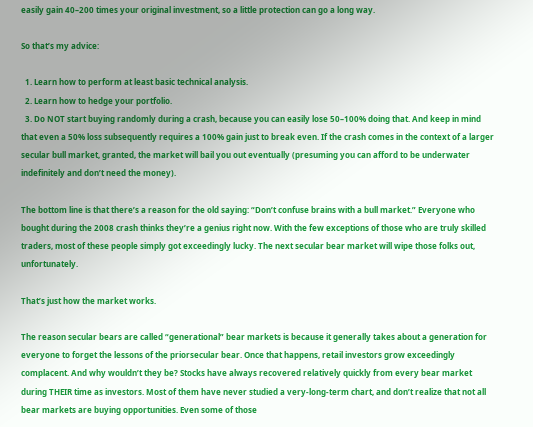easily gain 40–200 times your original investment, so a little protection can go a long way.

So that’s my advice:

  1. Learn how to perform at least basic technical analysis.
  2. Learn how to hedge your portfolio.
  3. Do NOT start buying randomly during a crash, because you can easily lose 50–100% doing that. And keep in mind that even a 50% loss subsequently requires a 100% gain just to break even. If the crash comes in the context of a larger secular bull market, granted, the market will bail you out eventually (presuming you can afford to be underwater indefinitely and don’t need the money).

The bottom line is that there’s a reason for the old saying: “Don’t confuse brains with a bull market.” Everyone who bought during the 2008 crash thinks they’re a genius right now. With the few exceptions of those who are truly skilled traders, most of these people simply got exceedingly lucky. The next secular bear market will wipe those folks out, unfortunately.

That’s just how the market works.

The reason secular bears are called “generational” bear markets is because it generally takes about a generation for everyone to forget the lessons of the priorsecular bear. Once that happens, retail investors grow exceedingly complacent. And why wouldn’t they be? Stocks have always recovered relatively quickly from every bear market during THEIR time as investors. Most of them have never studied a very-long-term chart, and don’t realize that not all bear markets are buying opportunities. Even some of those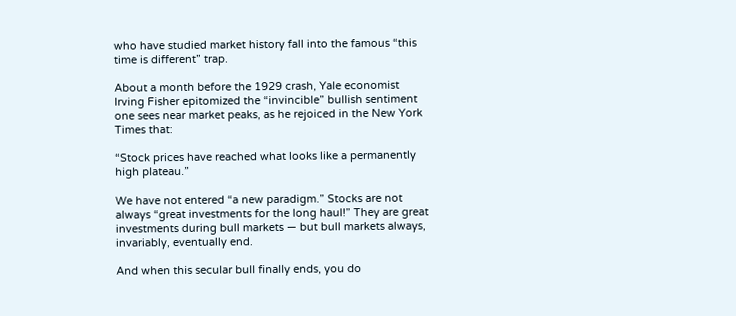who have studied market history fall into the famous “this time is different” trap.

About a month before the 1929 crash, Yale economist Irving Fisher epitomized the “invincible” bullish sentiment one sees near market peaks, as he rejoiced in the New York Times that:

“Stock prices have reached what looks like a permanently high plateau.”

We have not entered “a new paradigm.” Stocks are not always “great investments for the long haul!” They are great investments during bull markets — but bull markets always, invariably, eventually end.

And when this secular bull finally ends, you do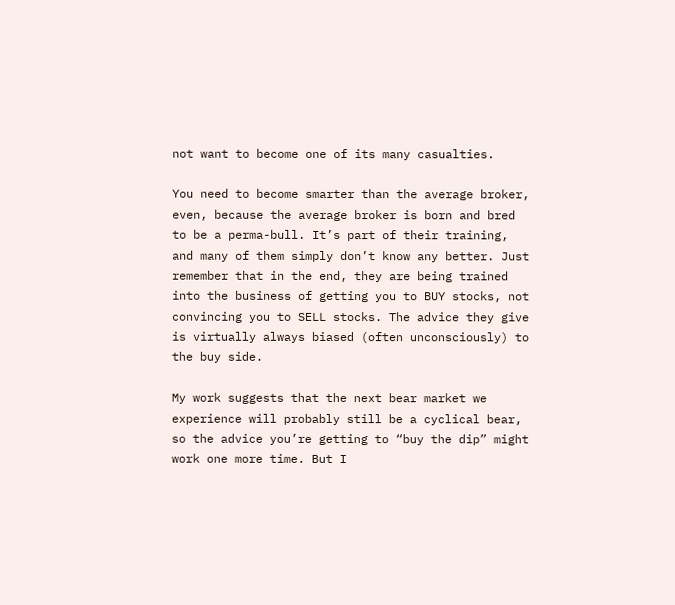not want to become one of its many casualties.

You need to become smarter than the average broker, even, because the average broker is born and bred to be a perma-bull. It’s part of their training, and many of them simply don’t know any better. Just remember that in the end, they are being trained into the business of getting you to BUY stocks, not convincing you to SELL stocks. The advice they give is virtually always biased (often unconsciously) to the buy side.

My work suggests that the next bear market we experience will probably still be a cyclical bear, so the advice you’re getting to “buy the dip” might work one more time. But I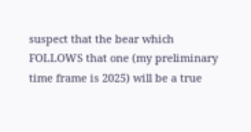suspect that the bear which FOLLOWS that one (my preliminary time frame is 2025) will be a true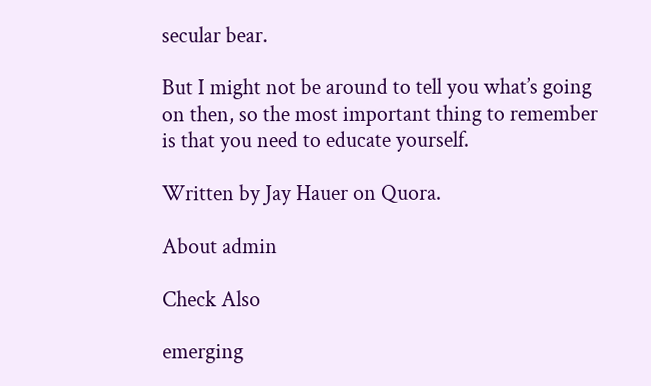secular bear.

But I might not be around to tell you what’s going on then, so the most important thing to remember is that you need to educate yourself.

Written by Jay Hauer on Quora.

About admin

Check Also

emerging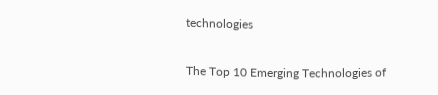technologies

The Top 10 Emerging Technologies of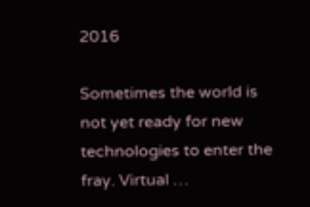2016

Sometimes the world is not yet ready for new technologies to enter the fray. Virtual …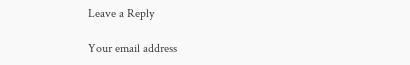Leave a Reply

Your email address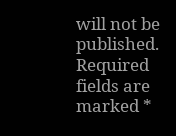will not be published. Required fields are marked *